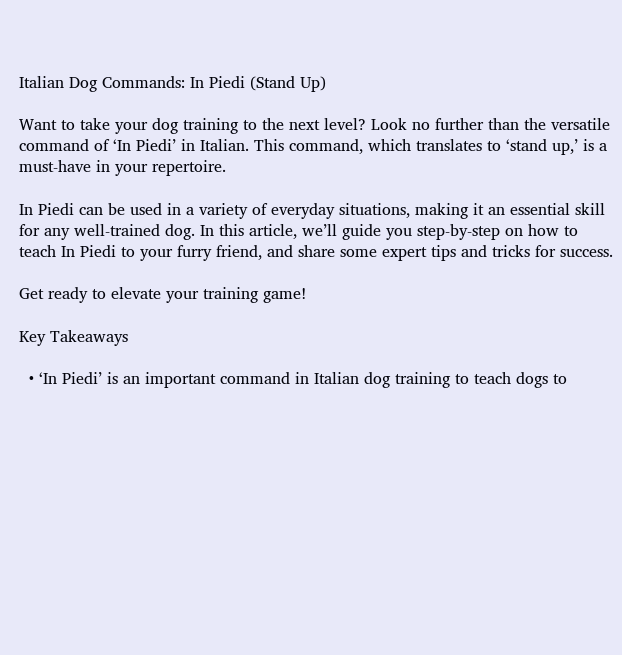Italian Dog Commands: In Piedi (Stand Up)

Want to take your dog training to the next level? Look no further than the versatile command of ‘In Piedi’ in Italian. This command, which translates to ‘stand up,’ is a must-have in your repertoire.

In Piedi can be used in a variety of everyday situations, making it an essential skill for any well-trained dog. In this article, we’ll guide you step-by-step on how to teach In Piedi to your furry friend, and share some expert tips and tricks for success.

Get ready to elevate your training game!

Key Takeaways

  • ‘In Piedi’ is an important command in Italian dog training to teach dogs to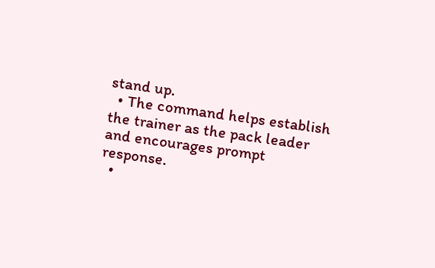stand up.
  • The command helps establish the trainer as the pack leader and encourages prompt response.
  •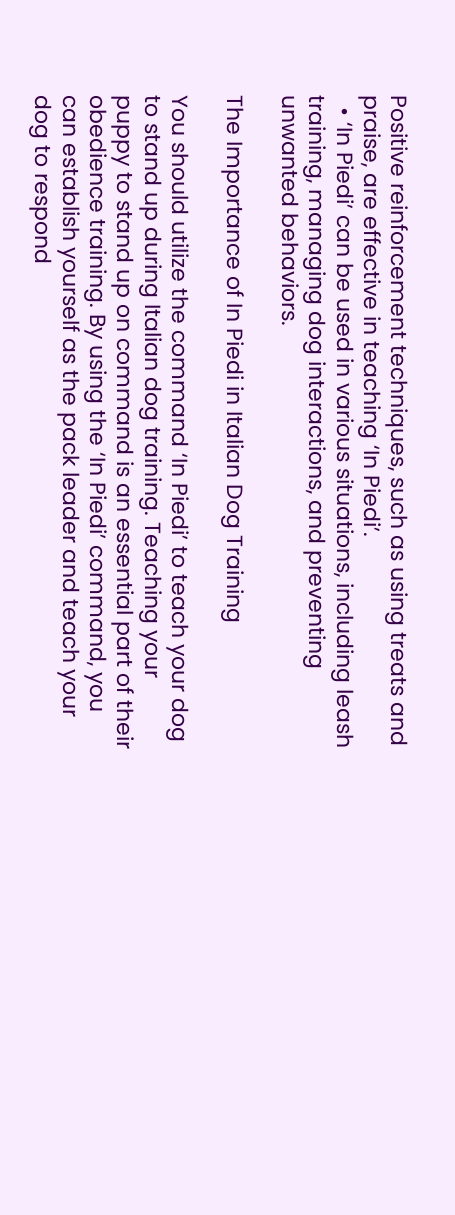Positive reinforcement techniques, such as using treats and praise, are effective in teaching ‘In Piedi’.
  • ‘In Piedi’ can be used in various situations, including leash training, managing dog interactions, and preventing unwanted behaviors.

The Importance of In Piedi in Italian Dog Training

You should utilize the command ‘In Piedi’ to teach your dog to stand up during Italian dog training. Teaching your puppy to stand up on command is an essential part of their obedience training. By using the ‘In Piedi’ command, you can establish yourself as the pack leader and teach your dog to respond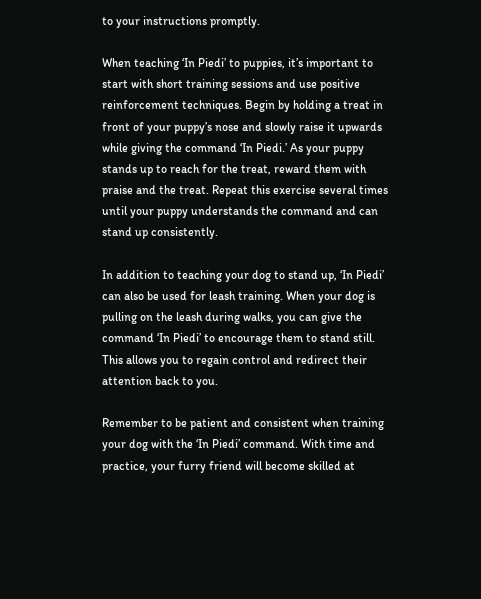to your instructions promptly.

When teaching ‘In Piedi’ to puppies, it’s important to start with short training sessions and use positive reinforcement techniques. Begin by holding a treat in front of your puppy’s nose and slowly raise it upwards while giving the command ‘In Piedi.’ As your puppy stands up to reach for the treat, reward them with praise and the treat. Repeat this exercise several times until your puppy understands the command and can stand up consistently.

In addition to teaching your dog to stand up, ‘In Piedi’ can also be used for leash training. When your dog is pulling on the leash during walks, you can give the command ‘In Piedi’ to encourage them to stand still. This allows you to regain control and redirect their attention back to you.

Remember to be patient and consistent when training your dog with the ‘In Piedi’ command. With time and practice, your furry friend will become skilled at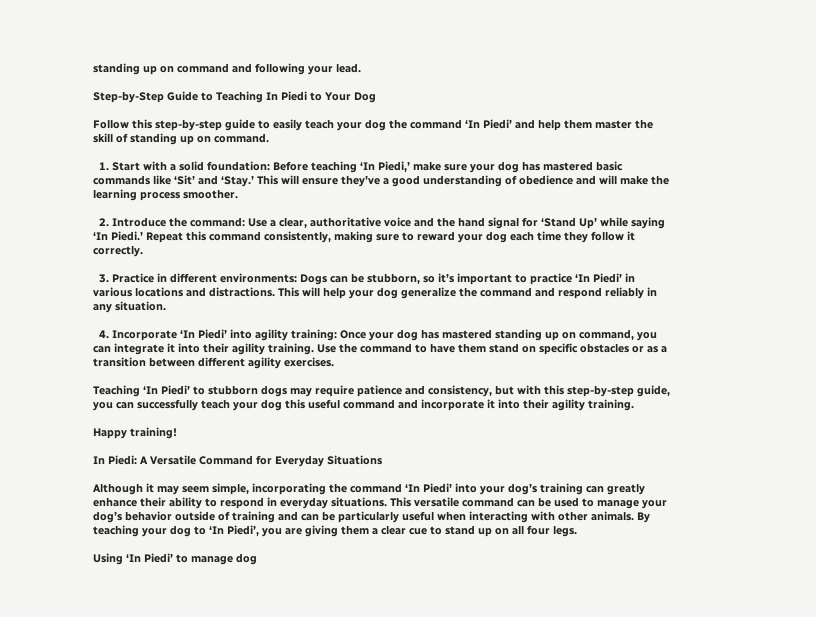standing up on command and following your lead.

Step-by-Step Guide to Teaching In Piedi to Your Dog

Follow this step-by-step guide to easily teach your dog the command ‘In Piedi’ and help them master the skill of standing up on command.

  1. Start with a solid foundation: Before teaching ‘In Piedi,’ make sure your dog has mastered basic commands like ‘Sit’ and ‘Stay.’ This will ensure they’ve a good understanding of obedience and will make the learning process smoother.

  2. Introduce the command: Use a clear, authoritative voice and the hand signal for ‘Stand Up’ while saying ‘In Piedi.’ Repeat this command consistently, making sure to reward your dog each time they follow it correctly.

  3. Practice in different environments: Dogs can be stubborn, so it’s important to practice ‘In Piedi’ in various locations and distractions. This will help your dog generalize the command and respond reliably in any situation.

  4. Incorporate ‘In Piedi’ into agility training: Once your dog has mastered standing up on command, you can integrate it into their agility training. Use the command to have them stand on specific obstacles or as a transition between different agility exercises.

Teaching ‘In Piedi’ to stubborn dogs may require patience and consistency, but with this step-by-step guide, you can successfully teach your dog this useful command and incorporate it into their agility training.

Happy training!

In Piedi: A Versatile Command for Everyday Situations

Although it may seem simple, incorporating the command ‘In Piedi’ into your dog’s training can greatly enhance their ability to respond in everyday situations. This versatile command can be used to manage your dog’s behavior outside of training and can be particularly useful when interacting with other animals. By teaching your dog to ‘In Piedi’, you are giving them a clear cue to stand up on all four legs.

Using ‘In Piedi’ to manage dog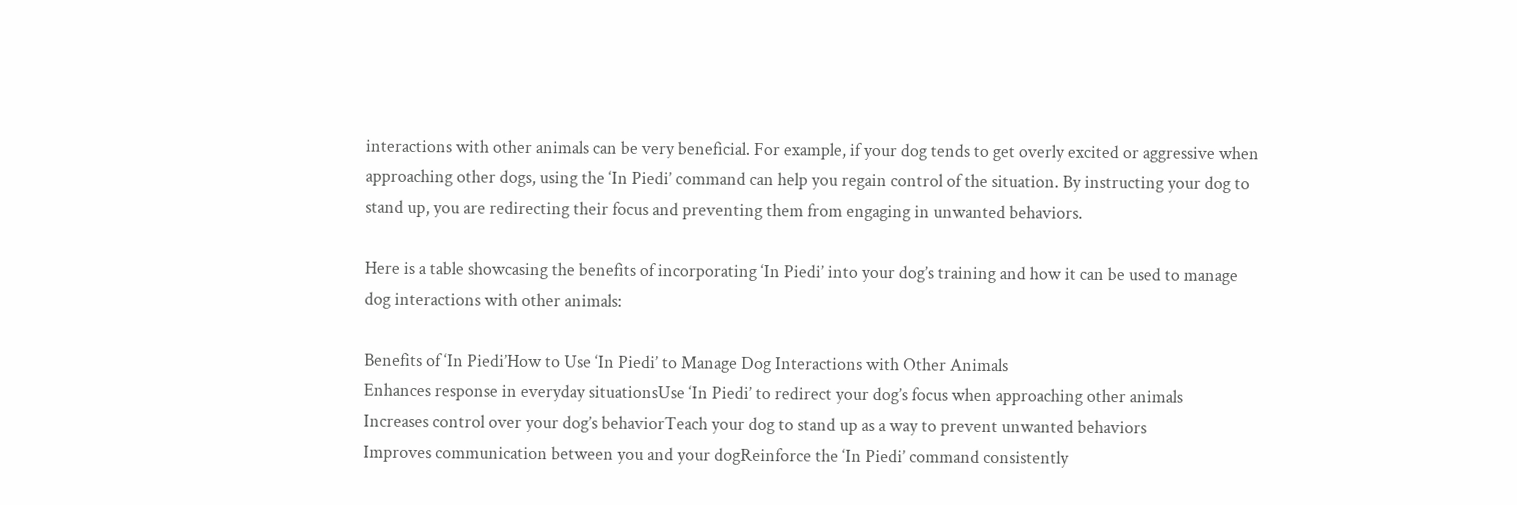interactions with other animals can be very beneficial. For example, if your dog tends to get overly excited or aggressive when approaching other dogs, using the ‘In Piedi’ command can help you regain control of the situation. By instructing your dog to stand up, you are redirecting their focus and preventing them from engaging in unwanted behaviors.

Here is a table showcasing the benefits of incorporating ‘In Piedi’ into your dog’s training and how it can be used to manage dog interactions with other animals:

Benefits of ‘In Piedi’How to Use ‘In Piedi’ to Manage Dog Interactions with Other Animals
Enhances response in everyday situationsUse ‘In Piedi’ to redirect your dog’s focus when approaching other animals
Increases control over your dog’s behaviorTeach your dog to stand up as a way to prevent unwanted behaviors
Improves communication between you and your dogReinforce the ‘In Piedi’ command consistently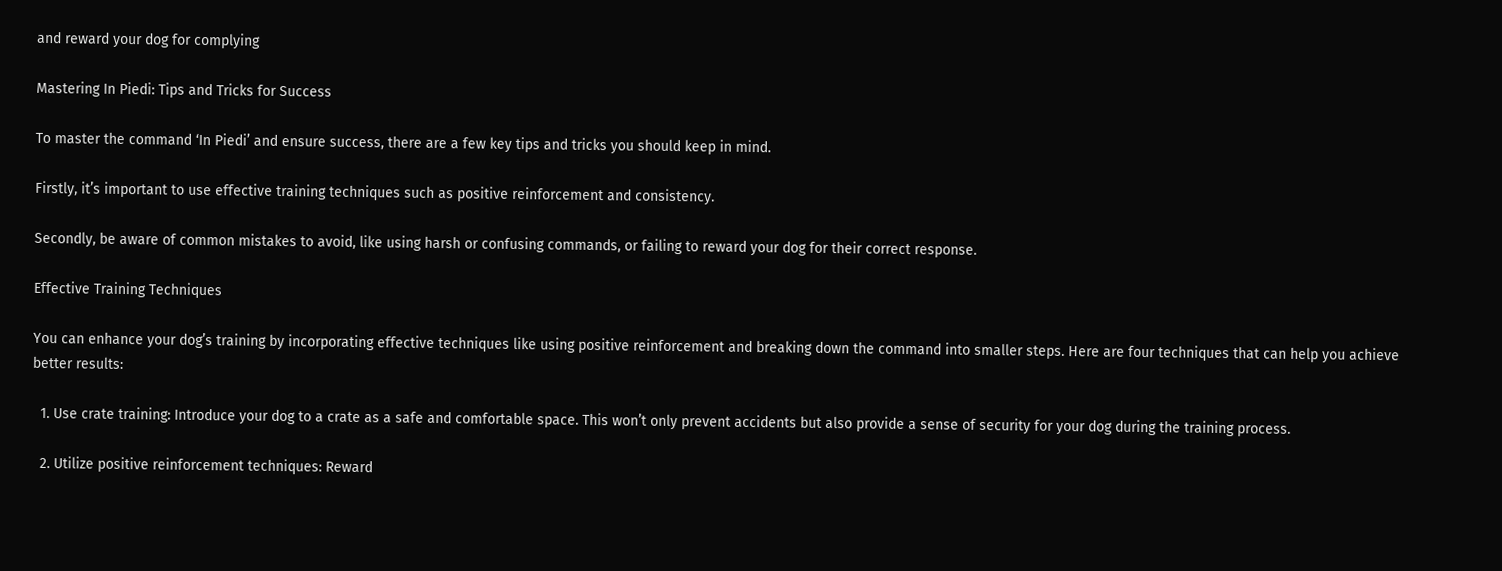and reward your dog for complying

Mastering In Piedi: Tips and Tricks for Success

To master the command ‘In Piedi’ and ensure success, there are a few key tips and tricks you should keep in mind.

Firstly, it’s important to use effective training techniques such as positive reinforcement and consistency.

Secondly, be aware of common mistakes to avoid, like using harsh or confusing commands, or failing to reward your dog for their correct response.

Effective Training Techniques

You can enhance your dog’s training by incorporating effective techniques like using positive reinforcement and breaking down the command into smaller steps. Here are four techniques that can help you achieve better results:

  1. Use crate training: Introduce your dog to a crate as a safe and comfortable space. This won’t only prevent accidents but also provide a sense of security for your dog during the training process.

  2. Utilize positive reinforcement techniques: Reward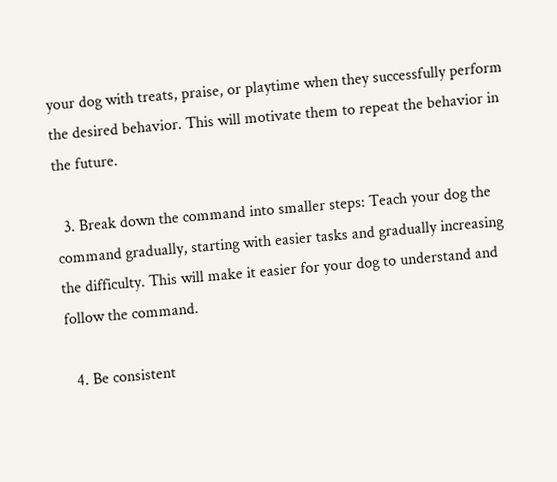your dog with treats, praise, or playtime when they successfully perform the desired behavior. This will motivate them to repeat the behavior in the future.

  3. Break down the command into smaller steps: Teach your dog the command gradually, starting with easier tasks and gradually increasing the difficulty. This will make it easier for your dog to understand and follow the command.

  4. Be consistent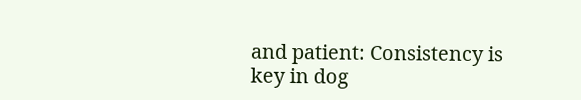and patient: Consistency is key in dog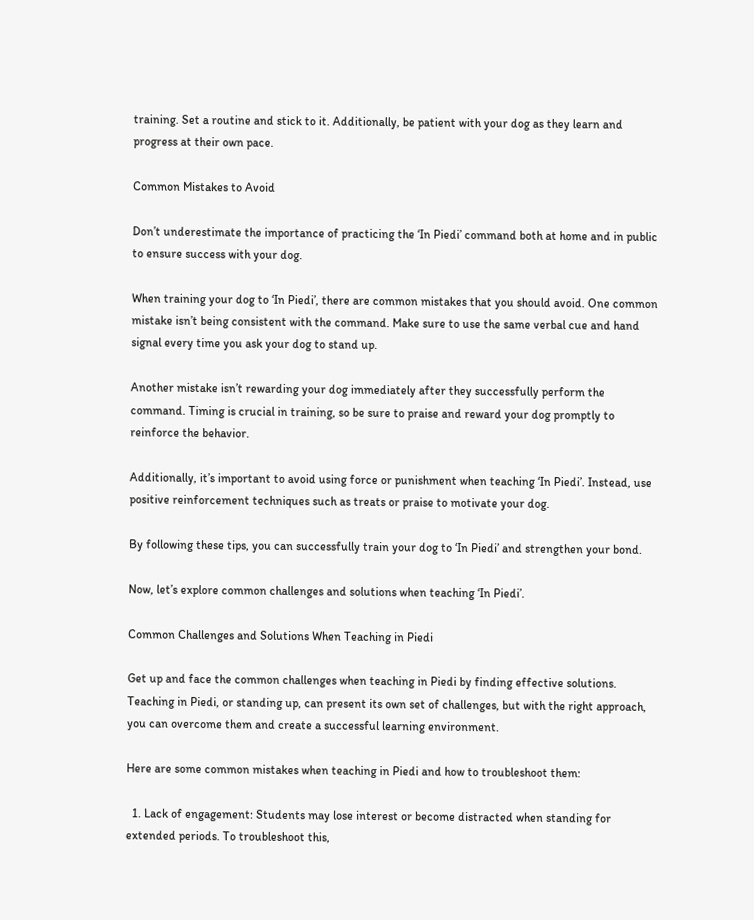training. Set a routine and stick to it. Additionally, be patient with your dog as they learn and progress at their own pace.

Common Mistakes to Avoid

Don’t underestimate the importance of practicing the ‘In Piedi’ command both at home and in public to ensure success with your dog.

When training your dog to ‘In Piedi’, there are common mistakes that you should avoid. One common mistake isn’t being consistent with the command. Make sure to use the same verbal cue and hand signal every time you ask your dog to stand up.

Another mistake isn’t rewarding your dog immediately after they successfully perform the command. Timing is crucial in training, so be sure to praise and reward your dog promptly to reinforce the behavior.

Additionally, it’s important to avoid using force or punishment when teaching ‘In Piedi’. Instead, use positive reinforcement techniques such as treats or praise to motivate your dog.

By following these tips, you can successfully train your dog to ‘In Piedi’ and strengthen your bond.

Now, let’s explore common challenges and solutions when teaching ‘In Piedi’.

Common Challenges and Solutions When Teaching in Piedi

Get up and face the common challenges when teaching in Piedi by finding effective solutions. Teaching in Piedi, or standing up, can present its own set of challenges, but with the right approach, you can overcome them and create a successful learning environment.

Here are some common mistakes when teaching in Piedi and how to troubleshoot them:

  1. Lack of engagement: Students may lose interest or become distracted when standing for extended periods. To troubleshoot this,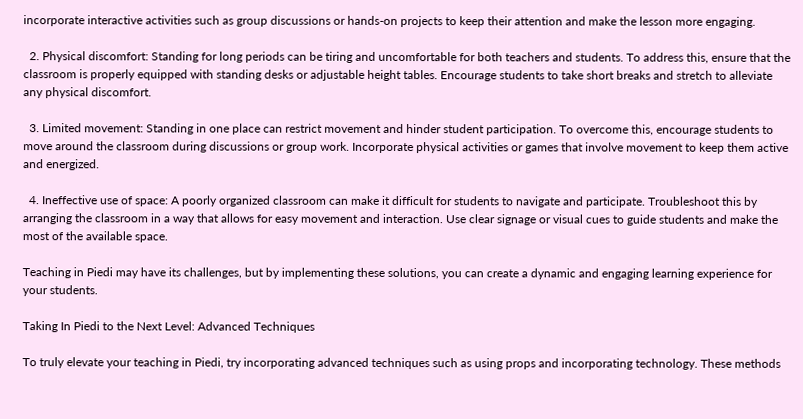incorporate interactive activities such as group discussions or hands-on projects to keep their attention and make the lesson more engaging.

  2. Physical discomfort: Standing for long periods can be tiring and uncomfortable for both teachers and students. To address this, ensure that the classroom is properly equipped with standing desks or adjustable height tables. Encourage students to take short breaks and stretch to alleviate any physical discomfort.

  3. Limited movement: Standing in one place can restrict movement and hinder student participation. To overcome this, encourage students to move around the classroom during discussions or group work. Incorporate physical activities or games that involve movement to keep them active and energized.

  4. Ineffective use of space: A poorly organized classroom can make it difficult for students to navigate and participate. Troubleshoot this by arranging the classroom in a way that allows for easy movement and interaction. Use clear signage or visual cues to guide students and make the most of the available space.

Teaching in Piedi may have its challenges, but by implementing these solutions, you can create a dynamic and engaging learning experience for your students.

Taking In Piedi to the Next Level: Advanced Techniques

To truly elevate your teaching in Piedi, try incorporating advanced techniques such as using props and incorporating technology. These methods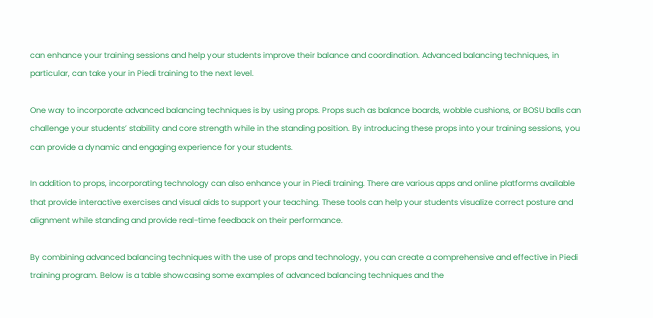can enhance your training sessions and help your students improve their balance and coordination. Advanced balancing techniques, in particular, can take your in Piedi training to the next level.

One way to incorporate advanced balancing techniques is by using props. Props such as balance boards, wobble cushions, or BOSU balls can challenge your students’ stability and core strength while in the standing position. By introducing these props into your training sessions, you can provide a dynamic and engaging experience for your students.

In addition to props, incorporating technology can also enhance your in Piedi training. There are various apps and online platforms available that provide interactive exercises and visual aids to support your teaching. These tools can help your students visualize correct posture and alignment while standing and provide real-time feedback on their performance.

By combining advanced balancing techniques with the use of props and technology, you can create a comprehensive and effective in Piedi training program. Below is a table showcasing some examples of advanced balancing techniques and the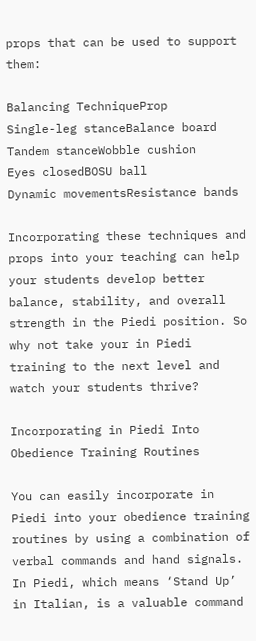props that can be used to support them:

Balancing TechniqueProp
Single-leg stanceBalance board
Tandem stanceWobble cushion
Eyes closedBOSU ball
Dynamic movementsResistance bands

Incorporating these techniques and props into your teaching can help your students develop better balance, stability, and overall strength in the Piedi position. So why not take your in Piedi training to the next level and watch your students thrive?

Incorporating in Piedi Into Obedience Training Routines

You can easily incorporate in Piedi into your obedience training routines by using a combination of verbal commands and hand signals. In Piedi, which means ‘Stand Up’ in Italian, is a valuable command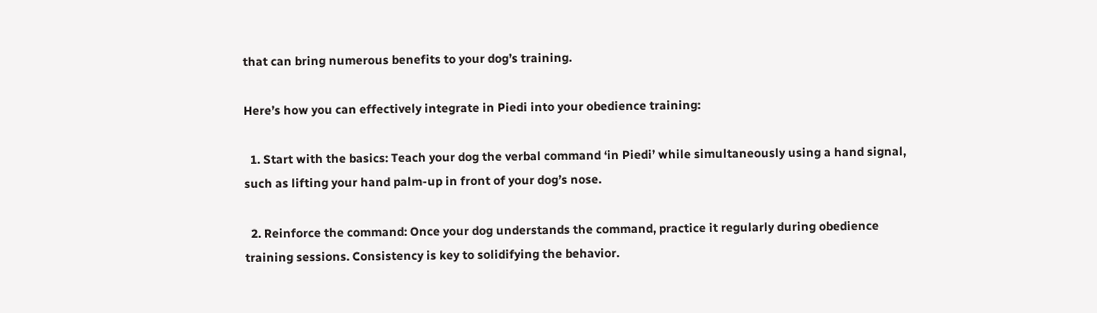that can bring numerous benefits to your dog’s training.

Here’s how you can effectively integrate in Piedi into your obedience training:

  1. Start with the basics: Teach your dog the verbal command ‘in Piedi’ while simultaneously using a hand signal, such as lifting your hand palm-up in front of your dog’s nose.

  2. Reinforce the command: Once your dog understands the command, practice it regularly during obedience training sessions. Consistency is key to solidifying the behavior.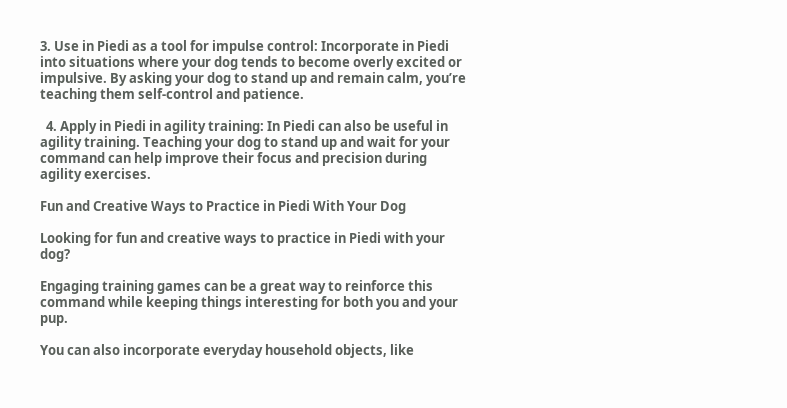3. Use in Piedi as a tool for impulse control: Incorporate in Piedi into situations where your dog tends to become overly excited or impulsive. By asking your dog to stand up and remain calm, you’re teaching them self-control and patience.

  4. Apply in Piedi in agility training: In Piedi can also be useful in agility training. Teaching your dog to stand up and wait for your command can help improve their focus and precision during agility exercises.

Fun and Creative Ways to Practice in Piedi With Your Dog

Looking for fun and creative ways to practice in Piedi with your dog?

Engaging training games can be a great way to reinforce this command while keeping things interesting for both you and your pup.

You can also incorporate everyday household objects, like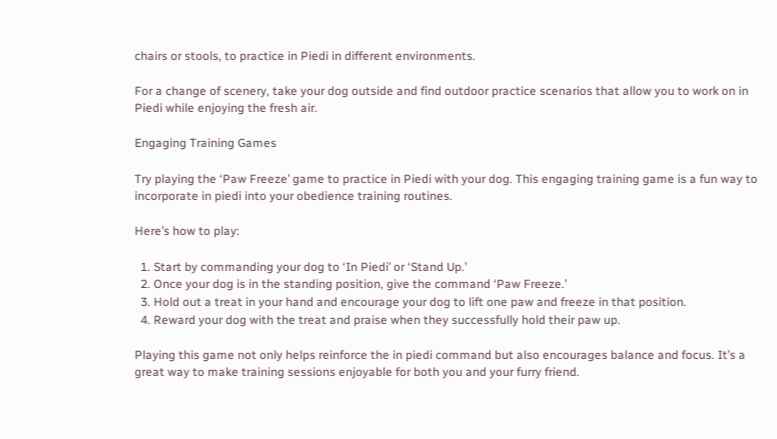chairs or stools, to practice in Piedi in different environments.

For a change of scenery, take your dog outside and find outdoor practice scenarios that allow you to work on in Piedi while enjoying the fresh air.

Engaging Training Games

Try playing the ‘Paw Freeze’ game to practice in Piedi with your dog. This engaging training game is a fun way to incorporate in piedi into your obedience training routines.

Here’s how to play:

  1. Start by commanding your dog to ‘In Piedi’ or ‘Stand Up.’
  2. Once your dog is in the standing position, give the command ‘Paw Freeze.’
  3. Hold out a treat in your hand and encourage your dog to lift one paw and freeze in that position.
  4. Reward your dog with the treat and praise when they successfully hold their paw up.

Playing this game not only helps reinforce the in piedi command but also encourages balance and focus. It’s a great way to make training sessions enjoyable for both you and your furry friend.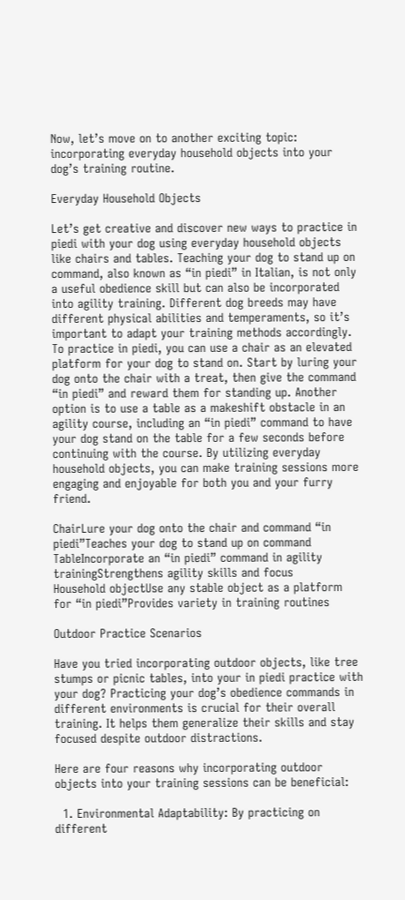Now, let’s move on to another exciting topic: incorporating everyday household objects into your dog’s training routine.

Everyday Household Objects

Let’s get creative and discover new ways to practice in piedi with your dog using everyday household objects like chairs and tables. Teaching your dog to stand up on command, also known as “in piedi” in Italian, is not only a useful obedience skill but can also be incorporated into agility training. Different dog breeds may have different physical abilities and temperaments, so it’s important to adapt your training methods accordingly. To practice in piedi, you can use a chair as an elevated platform for your dog to stand on. Start by luring your dog onto the chair with a treat, then give the command “in piedi” and reward them for standing up. Another option is to use a table as a makeshift obstacle in an agility course, including an “in piedi” command to have your dog stand on the table for a few seconds before continuing with the course. By utilizing everyday household objects, you can make training sessions more engaging and enjoyable for both you and your furry friend.

ChairLure your dog onto the chair and command “in piedi”Teaches your dog to stand up on command
TableIncorporate an “in piedi” command in agility trainingStrengthens agility skills and focus
Household objectUse any stable object as a platform for “in piedi”Provides variety in training routines

Outdoor Practice Scenarios

Have you tried incorporating outdoor objects, like tree stumps or picnic tables, into your in piedi practice with your dog? Practicing your dog’s obedience commands in different environments is crucial for their overall training. It helps them generalize their skills and stay focused despite outdoor distractions.

Here are four reasons why incorporating outdoor objects into your training sessions can be beneficial:

  1. Environmental Adaptability: By practicing on different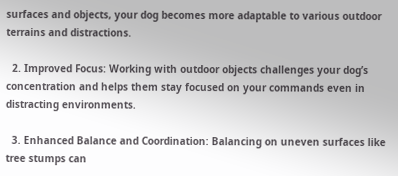surfaces and objects, your dog becomes more adaptable to various outdoor terrains and distractions.

  2. Improved Focus: Working with outdoor objects challenges your dog’s concentration and helps them stay focused on your commands even in distracting environments.

  3. Enhanced Balance and Coordination: Balancing on uneven surfaces like tree stumps can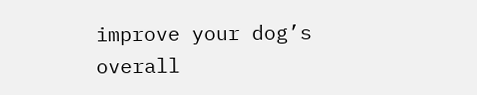improve your dog’s overall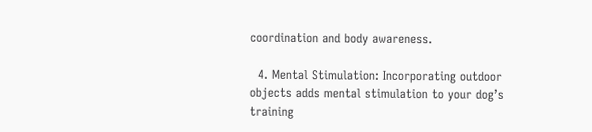coordination and body awareness.

  4. Mental Stimulation: Incorporating outdoor objects adds mental stimulation to your dog’s training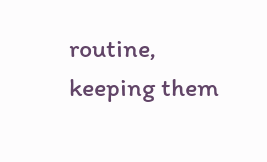routine, keeping them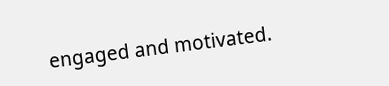engaged and motivated.